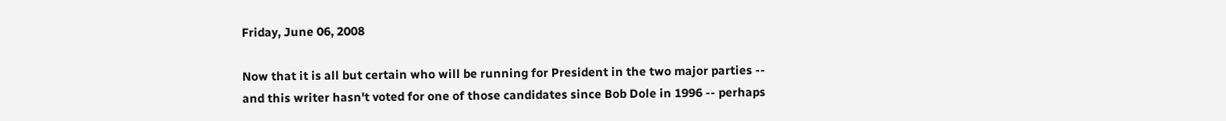Friday, June 06, 2008

Now that it is all but certain who will be running for President in the two major parties -- and this writer hasn't voted for one of those candidates since Bob Dole in 1996 -- perhaps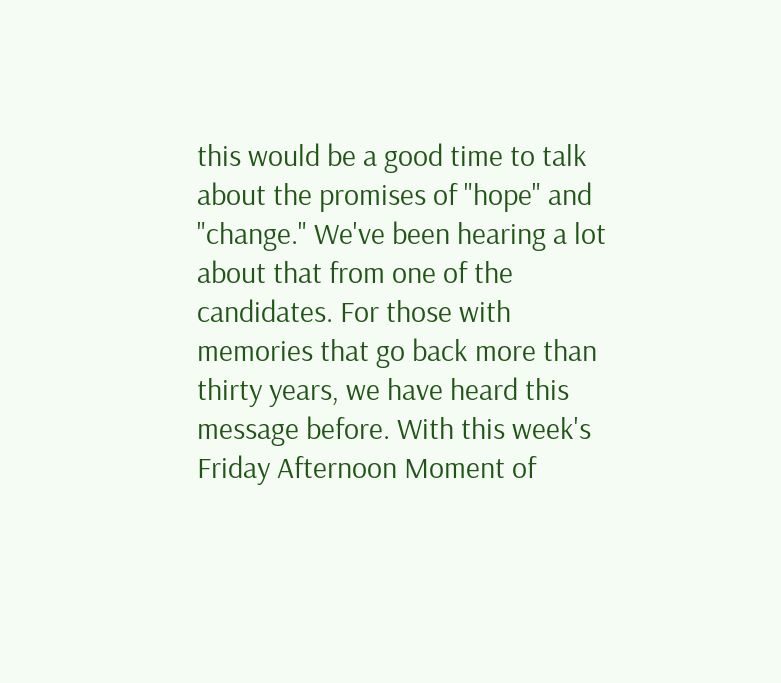this would be a good time to talk about the promises of "hope" and "change." We've been hearing a lot about that from one of the candidates. For those with memories that go back more than thirty years, we have heard this message before. With this week's Friday Afternoon Moment of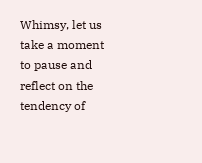Whimsy, let us take a moment to pause and reflect on the tendency of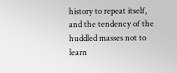history to repeat itself, and the tendency of the huddled masses not to learn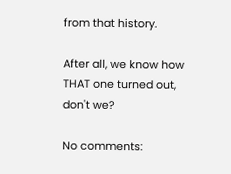from that history.

After all, we know how THAT one turned out, don't we?

No comments: